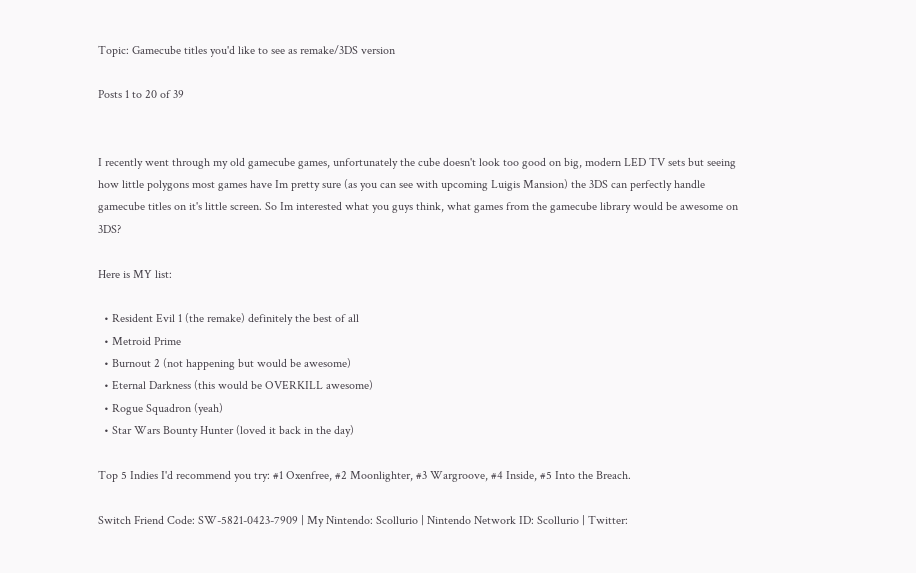Topic: Gamecube titles you'd like to see as remake/3DS version

Posts 1 to 20 of 39


I recently went through my old gamecube games, unfortunately the cube doesn't look too good on big, modern LED TV sets but seeing how little polygons most games have Im pretty sure (as you can see with upcoming Luigis Mansion) the 3DS can perfectly handle gamecube titles on it's little screen. So Im interested what you guys think, what games from the gamecube library would be awesome on 3DS?

Here is MY list:

  • Resident Evil 1 (the remake) definitely the best of all
  • Metroid Prime
  • Burnout 2 (not happening but would be awesome)
  • Eternal Darkness (this would be OVERKILL awesome)
  • Rogue Squadron (yeah)
  • Star Wars Bounty Hunter (loved it back in the day)

Top 5 Indies I'd recommend you try: #1 Oxenfree, #2 Moonlighter, #3 Wargroove, #4 Inside, #5 Into the Breach.

Switch Friend Code: SW-5821-0423-7909 | My Nintendo: Scollurio | Nintendo Network ID: Scollurio | Twitter: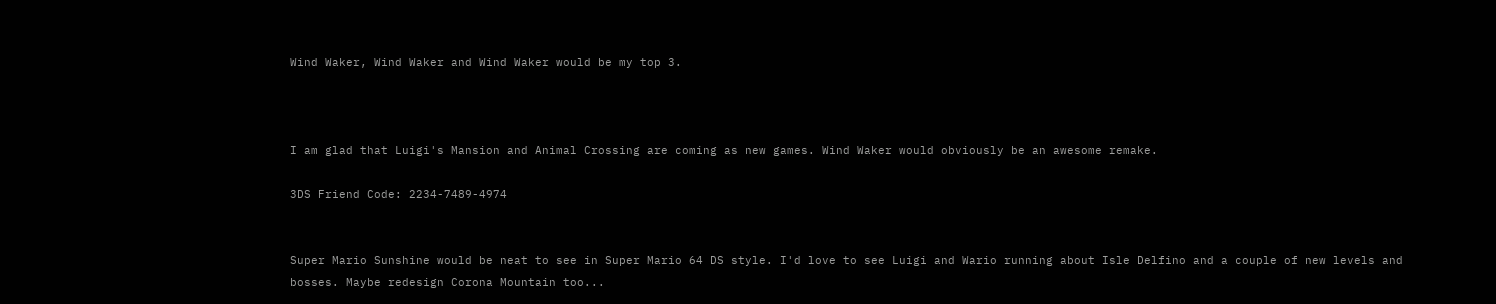Wind Waker, Wind Waker and Wind Waker would be my top 3.



I am glad that Luigi's Mansion and Animal Crossing are coming as new games. Wind Waker would obviously be an awesome remake.

3DS Friend Code: 2234-7489-4974


Super Mario Sunshine would be neat to see in Super Mario 64 DS style. I'd love to see Luigi and Wario running about Isle Delfino and a couple of new levels and bosses. Maybe redesign Corona Mountain too...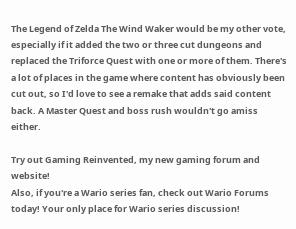The Legend of Zelda The Wind Waker would be my other vote, especially if it added the two or three cut dungeons and replaced the Triforce Quest with one or more of them. There's a lot of places in the game where content has obviously been cut out, so I'd love to see a remake that adds said content back. A Master Quest and boss rush wouldn't go amiss either.

Try out Gaming Reinvented, my new gaming forum and website!
Also, if you're a Wario series fan, check out Wario Forums today! Your only place for Wario series discussion!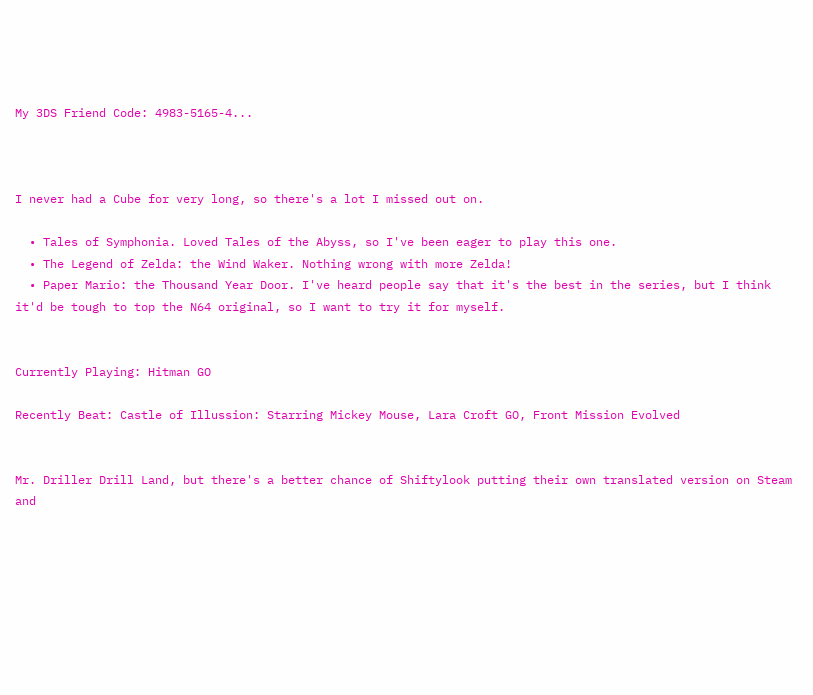My 3DS Friend Code: 4983-5165-4...



I never had a Cube for very long, so there's a lot I missed out on.

  • Tales of Symphonia. Loved Tales of the Abyss, so I've been eager to play this one.
  • The Legend of Zelda: the Wind Waker. Nothing wrong with more Zelda!
  • Paper Mario: the Thousand Year Door. I've heard people say that it's the best in the series, but I think it'd be tough to top the N64 original, so I want to try it for myself.


Currently Playing: Hitman GO

Recently Beat: Castle of Illussion: Starring Mickey Mouse, Lara Croft GO, Front Mission Evolved


Mr. Driller Drill Land, but there's a better chance of Shiftylook putting their own translated version on Steam and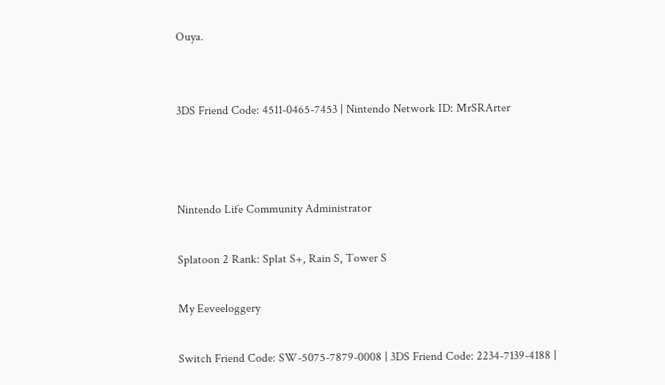Ouya.


3DS Friend Code: 4511-0465-7453 | Nintendo Network ID: MrSRArter



Nintendo Life Community Administrator

Splatoon 2 Rank: Splat S+, Rain S, Tower S

My Eeveeloggery

Switch Friend Code: SW-5075-7879-0008 | 3DS Friend Code: 2234-7139-4188 |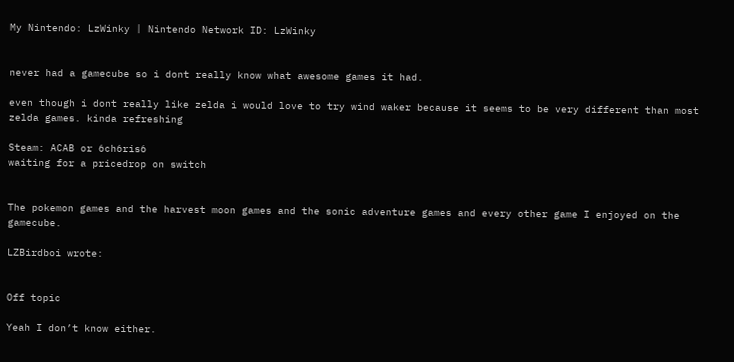My Nintendo: LzWinky | Nintendo Network ID: LzWinky


never had a gamecube so i dont really know what awesome games it had.

even though i dont really like zelda i would love to try wind waker because it seems to be very different than most zelda games. kinda refreshing

Steam: ACAB or 6ch6ris6
waiting for a pricedrop on switch


The pokemon games and the harvest moon games and the sonic adventure games and every other game I enjoyed on the gamecube.

LZBirdboi wrote:


Off topic

Yeah I don’t know either.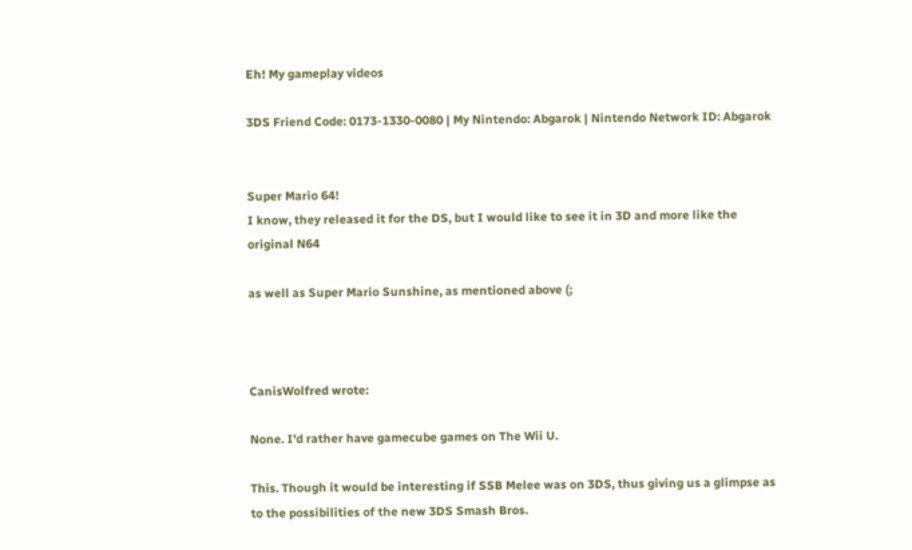Eh! My gameplay videos

3DS Friend Code: 0173-1330-0080 | My Nintendo: Abgarok | Nintendo Network ID: Abgarok


Super Mario 64!
I know, they released it for the DS, but I would like to see it in 3D and more like the original N64

as well as Super Mario Sunshine, as mentioned above (;



CanisWolfred wrote:

None. I'd rather have gamecube games on The Wii U.

This. Though it would be interesting if SSB Melee was on 3DS, thus giving us a glimpse as to the possibilities of the new 3DS Smash Bros.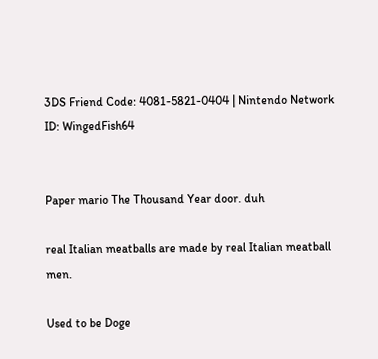3DS Friend Code: 4081-5821-0404 | Nintendo Network ID: WingedFish64


Paper mario The Thousand Year door. duh

real Italian meatballs are made by real Italian meatball men.

Used to be Doge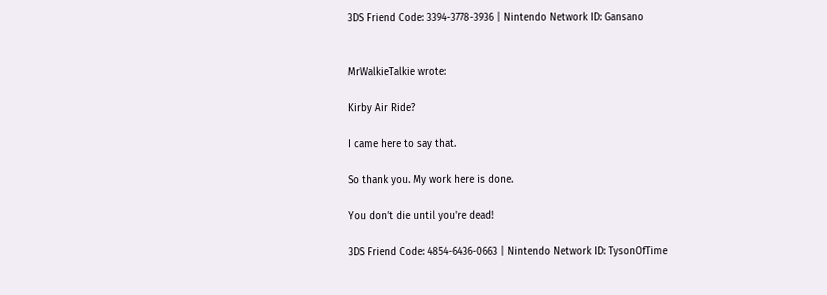3DS Friend Code: 3394-3778-3936 | Nintendo Network ID: Gansano


MrWalkieTalkie wrote:

Kirby Air Ride?

I came here to say that.

So thank you. My work here is done.

You don't die until you're dead!

3DS Friend Code: 4854-6436-0663 | Nintendo Network ID: TysonOfTime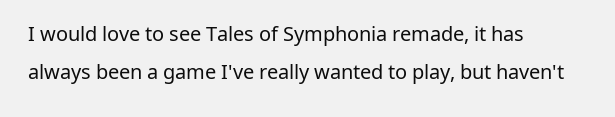I would love to see Tales of Symphonia remade, it has always been a game I've really wanted to play, but haven't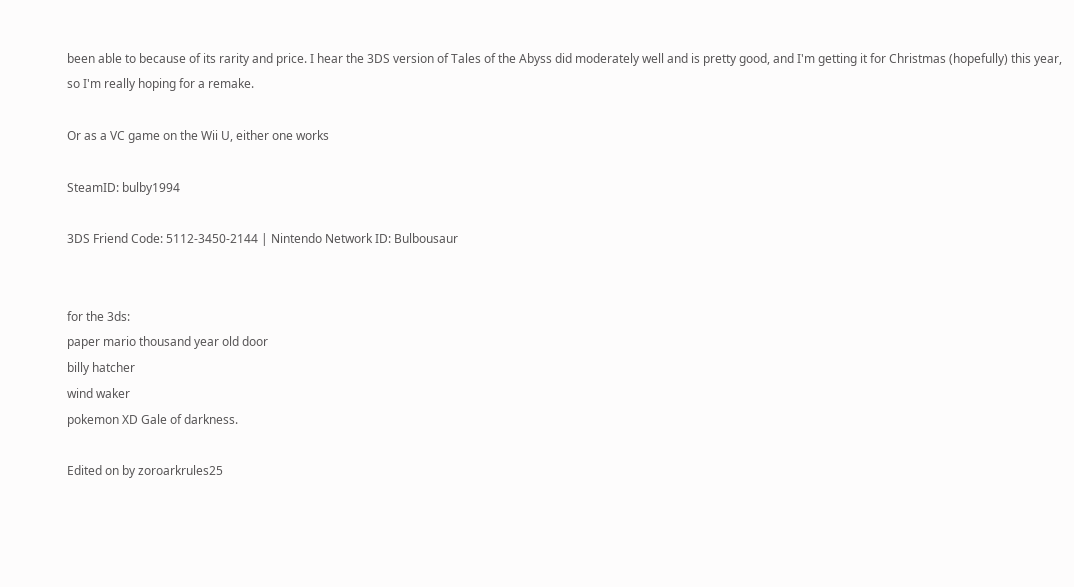been able to because of its rarity and price. I hear the 3DS version of Tales of the Abyss did moderately well and is pretty good, and I'm getting it for Christmas (hopefully) this year, so I'm really hoping for a remake.

Or as a VC game on the Wii U, either one works

SteamID: bulby1994

3DS Friend Code: 5112-3450-2144 | Nintendo Network ID: Bulbousaur


for the 3ds:
paper mario thousand year old door
billy hatcher
wind waker
pokemon XD Gale of darkness.

Edited on by zoroarkrules25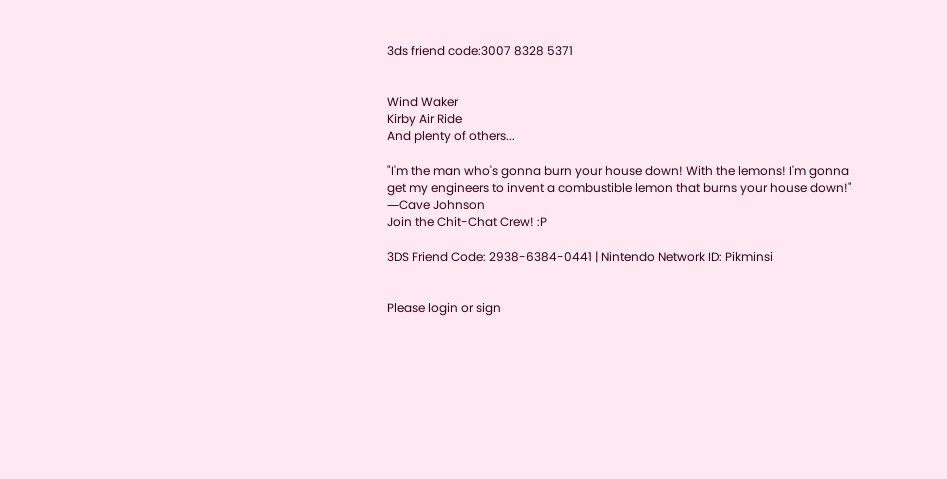3ds friend code:3007 8328 5371


Wind Waker
Kirby Air Ride
And plenty of others...

"I'm the man who's gonna burn your house down! With the lemons! I'm gonna get my engineers to invent a combustible lemon that burns your house down!" ―Cave Johnson
Join the Chit-Chat Crew! :P

3DS Friend Code: 2938-6384-0441 | Nintendo Network ID: Pikminsi


Please login or sign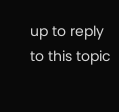up to reply to this topic